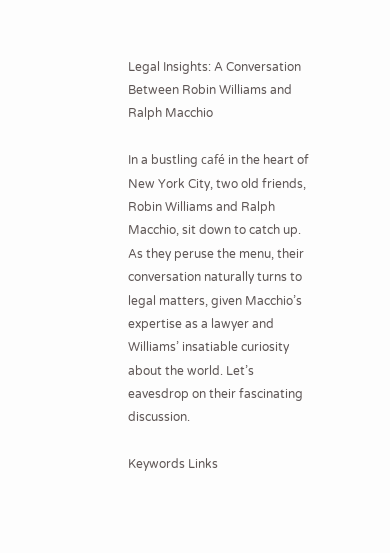Legal Insights: A Conversation Between Robin Williams and Ralph Macchio

In a bustling café in the heart of New York City, two old friends, Robin Williams and Ralph Macchio, sit down to catch up. As they peruse the menu, their conversation naturally turns to legal matters, given Macchio’s expertise as a lawyer and Williams’ insatiable curiosity about the world. Let’s eavesdrop on their fascinating discussion.

Keywords Links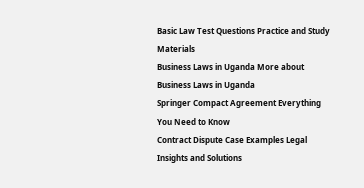Basic Law Test Questions Practice and Study Materials
Business Laws in Uganda More about Business Laws in Uganda
Springer Compact Agreement Everything You Need to Know
Contract Dispute Case Examples Legal Insights and Solutions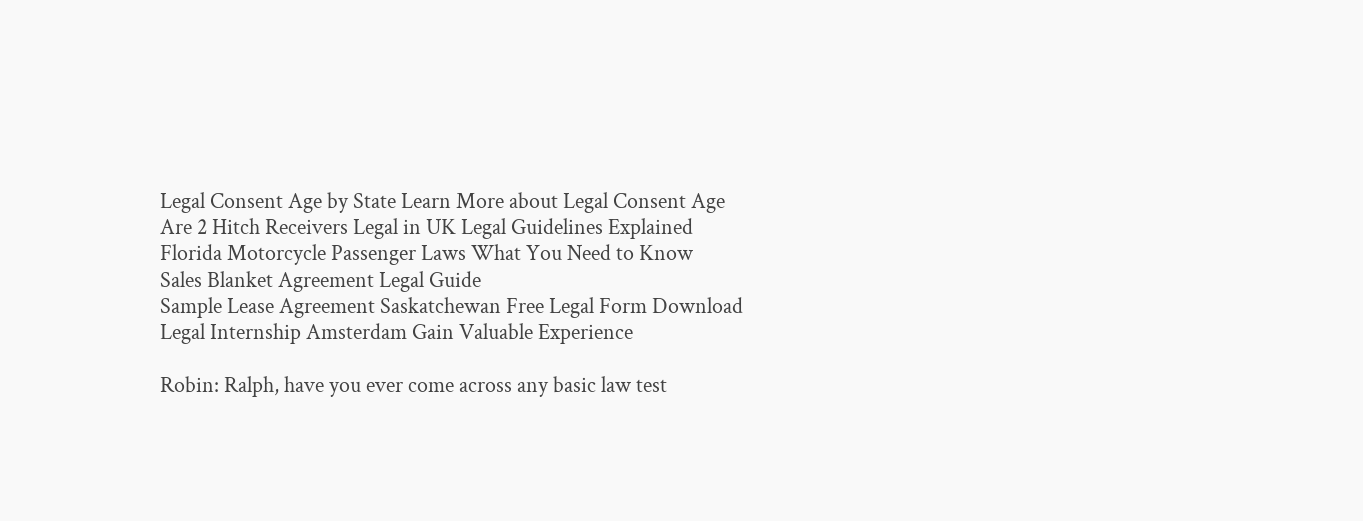Legal Consent Age by State Learn More about Legal Consent Age
Are 2 Hitch Receivers Legal in UK Legal Guidelines Explained
Florida Motorcycle Passenger Laws What You Need to Know
Sales Blanket Agreement Legal Guide
Sample Lease Agreement Saskatchewan Free Legal Form Download
Legal Internship Amsterdam Gain Valuable Experience

Robin: Ralph, have you ever come across any basic law test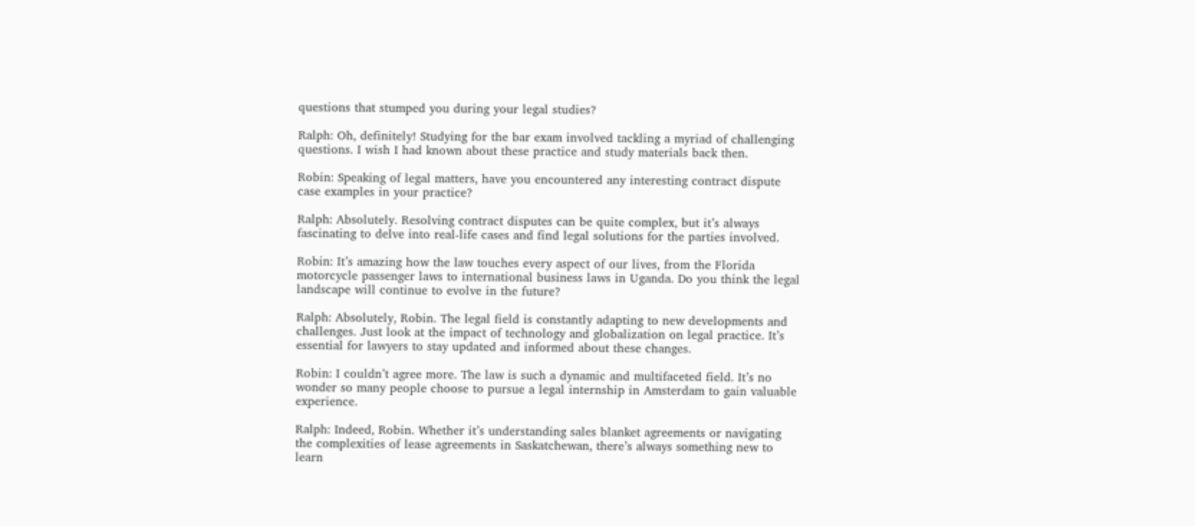questions that stumped you during your legal studies?

Ralph: Oh, definitely! Studying for the bar exam involved tackling a myriad of challenging questions. I wish I had known about these practice and study materials back then.

Robin: Speaking of legal matters, have you encountered any interesting contract dispute case examples in your practice?

Ralph: Absolutely. Resolving contract disputes can be quite complex, but it’s always fascinating to delve into real-life cases and find legal solutions for the parties involved.

Robin: It’s amazing how the law touches every aspect of our lives, from the Florida motorcycle passenger laws to international business laws in Uganda. Do you think the legal landscape will continue to evolve in the future?

Ralph: Absolutely, Robin. The legal field is constantly adapting to new developments and challenges. Just look at the impact of technology and globalization on legal practice. It’s essential for lawyers to stay updated and informed about these changes.

Robin: I couldn’t agree more. The law is such a dynamic and multifaceted field. It’s no wonder so many people choose to pursue a legal internship in Amsterdam to gain valuable experience.

Ralph: Indeed, Robin. Whether it’s understanding sales blanket agreements or navigating the complexities of lease agreements in Saskatchewan, there’s always something new to learn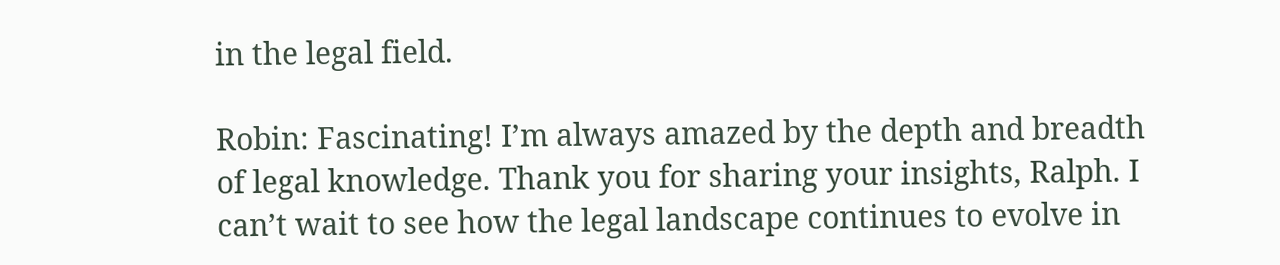in the legal field.

Robin: Fascinating! I’m always amazed by the depth and breadth of legal knowledge. Thank you for sharing your insights, Ralph. I can’t wait to see how the legal landscape continues to evolve in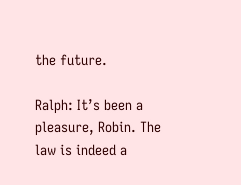the future.

Ralph: It’s been a pleasure, Robin. The law is indeed a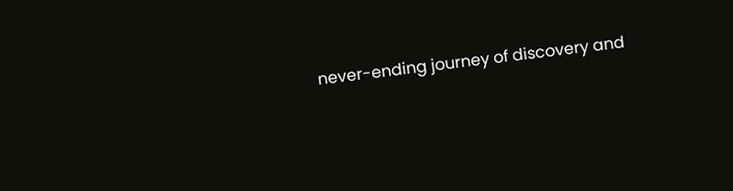never-ending journey of discovery and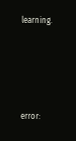learning.





error: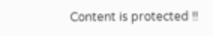Content is protected !!